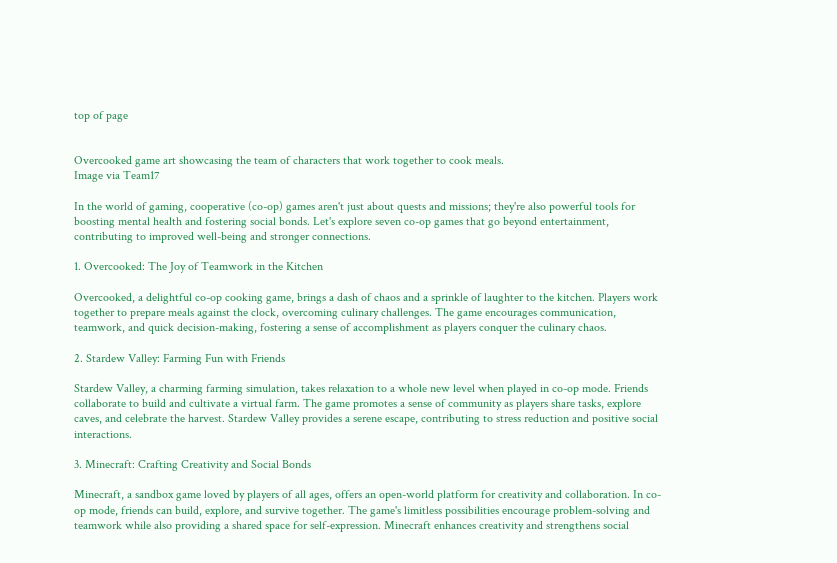top of page


Overcooked game art showcasing the team of characters that work together to cook meals.
Image via Team17

In the world of gaming, cooperative (co-op) games aren't just about quests and missions; they're also powerful tools for boosting mental health and fostering social bonds. Let's explore seven co-op games that go beyond entertainment, contributing to improved well-being and stronger connections.

1. Overcooked: The Joy of Teamwork in the Kitchen

Overcooked, a delightful co-op cooking game, brings a dash of chaos and a sprinkle of laughter to the kitchen. Players work together to prepare meals against the clock, overcoming culinary challenges. The game encourages communication, teamwork, and quick decision-making, fostering a sense of accomplishment as players conquer the culinary chaos.

2. Stardew Valley: Farming Fun with Friends

Stardew Valley, a charming farming simulation, takes relaxation to a whole new level when played in co-op mode. Friends collaborate to build and cultivate a virtual farm. The game promotes a sense of community as players share tasks, explore caves, and celebrate the harvest. Stardew Valley provides a serene escape, contributing to stress reduction and positive social interactions.

3. Minecraft: Crafting Creativity and Social Bonds

Minecraft, a sandbox game loved by players of all ages, offers an open-world platform for creativity and collaboration. In co-op mode, friends can build, explore, and survive together. The game's limitless possibilities encourage problem-solving and teamwork while also providing a shared space for self-expression. Minecraft enhances creativity and strengthens social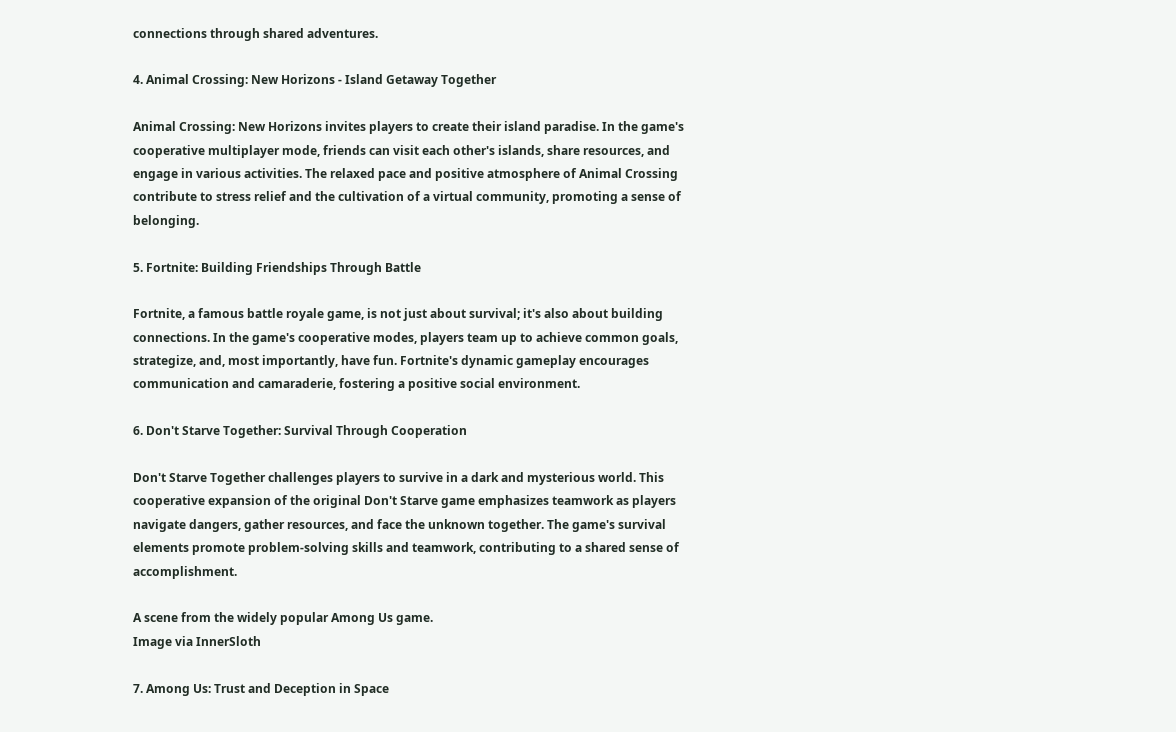connections through shared adventures.

4. Animal Crossing: New Horizons - Island Getaway Together

Animal Crossing: New Horizons invites players to create their island paradise. In the game's cooperative multiplayer mode, friends can visit each other's islands, share resources, and engage in various activities. The relaxed pace and positive atmosphere of Animal Crossing contribute to stress relief and the cultivation of a virtual community, promoting a sense of belonging.

5. Fortnite: Building Friendships Through Battle

Fortnite, a famous battle royale game, is not just about survival; it's also about building connections. In the game's cooperative modes, players team up to achieve common goals, strategize, and, most importantly, have fun. Fortnite's dynamic gameplay encourages communication and camaraderie, fostering a positive social environment.

6. Don't Starve Together: Survival Through Cooperation

Don't Starve Together challenges players to survive in a dark and mysterious world. This cooperative expansion of the original Don't Starve game emphasizes teamwork as players navigate dangers, gather resources, and face the unknown together. The game's survival elements promote problem-solving skills and teamwork, contributing to a shared sense of accomplishment.

A scene from the widely popular Among Us game.
Image via InnerSloth

7. Among Us: Trust and Deception in Space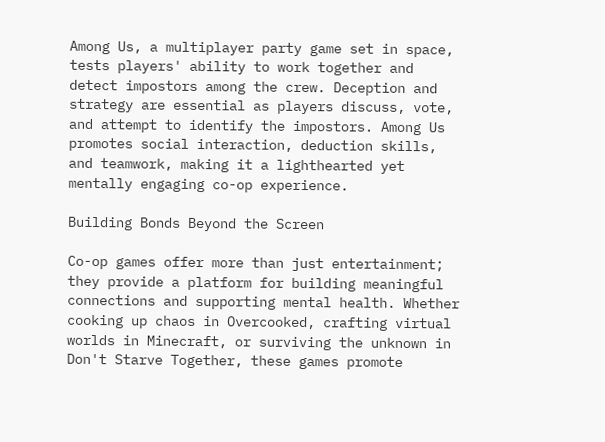Among Us, a multiplayer party game set in space, tests players' ability to work together and detect impostors among the crew. Deception and strategy are essential as players discuss, vote, and attempt to identify the impostors. Among Us promotes social interaction, deduction skills, and teamwork, making it a lighthearted yet mentally engaging co-op experience.

Building Bonds Beyond the Screen

Co-op games offer more than just entertainment; they provide a platform for building meaningful connections and supporting mental health. Whether cooking up chaos in Overcooked, crafting virtual worlds in Minecraft, or surviving the unknown in Don't Starve Together, these games promote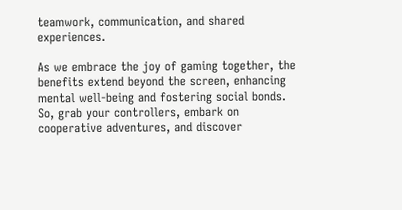teamwork, communication, and shared experiences.

As we embrace the joy of gaming together, the benefits extend beyond the screen, enhancing mental well-being and fostering social bonds. So, grab your controllers, embark on cooperative adventures, and discover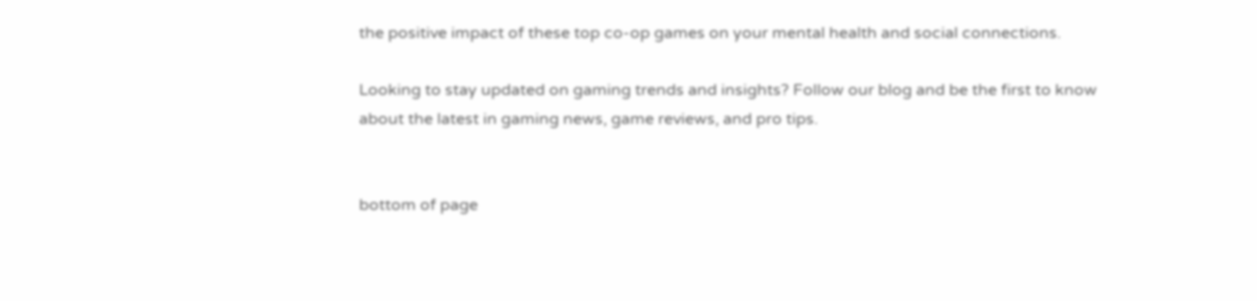the positive impact of these top co-op games on your mental health and social connections.

Looking to stay updated on gaming trends and insights? Follow our blog and be the first to know about the latest in gaming news, game reviews, and pro tips.


bottom of page